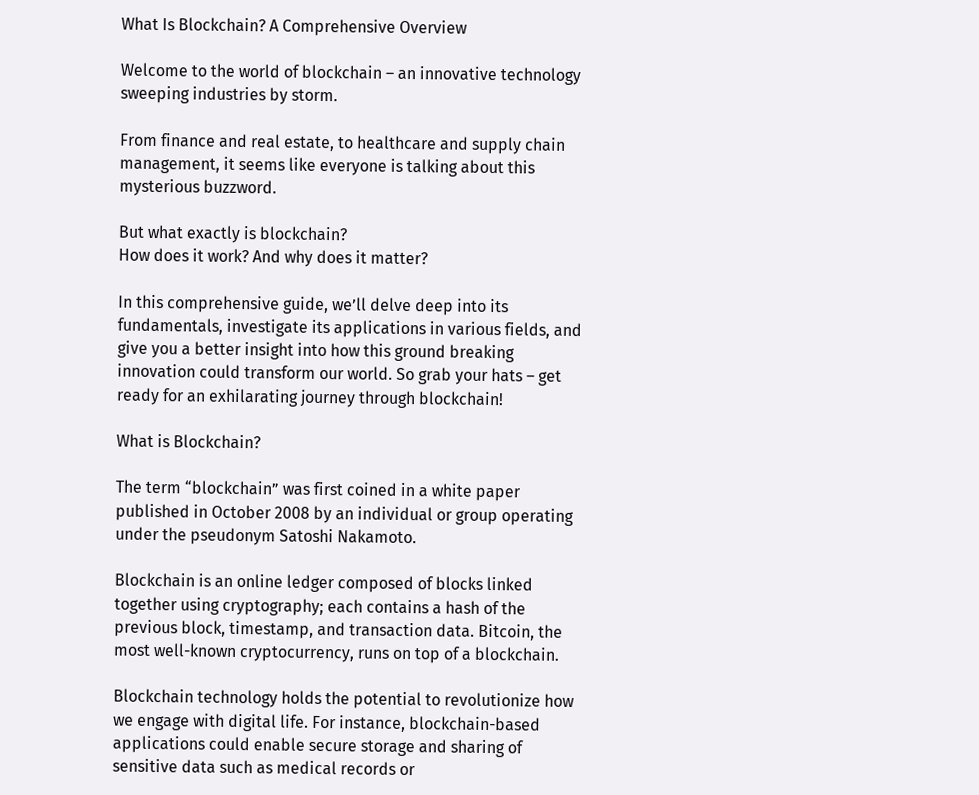What Is Blockchain? A Comprehensive Overview

Welcome to the world of blockchain – an innovative technology sweeping industries by storm.

From finance and real estate, to healthcare and supply chain management, it seems like everyone is talking about this mysterious buzzword.

But what exactly is blockchain?
How does it work? And why does it matter?

In this comprehensive guide, we’ll delve deep into its fundamentals, investigate its applications in various fields, and give you a better insight into how this ground breaking innovation could transform our world. So grab your hats – get ready for an exhilarating journey through blockchain!

What is Blockchain?

The term “blockchain” was first coined in a white paper published in October 2008 by an individual or group operating under the pseudonym Satoshi Nakamoto.

Blockchain is an online ledger composed of blocks linked together using cryptography; each contains a hash of the previous block, timestamp, and transaction data. Bitcoin, the most well-known cryptocurrency, runs on top of a blockchain.

Blockchain technology holds the potential to revolutionize how we engage with digital life. For instance, blockchain-based applications could enable secure storage and sharing of sensitive data such as medical records or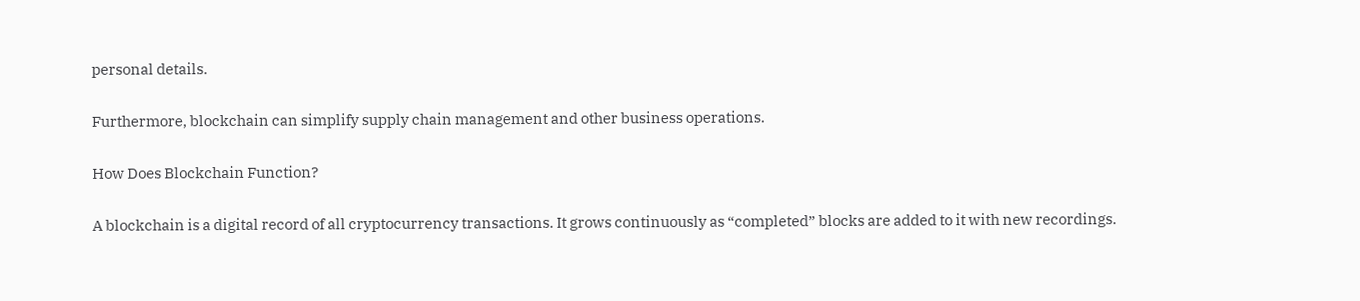personal details.

Furthermore, blockchain can simplify supply chain management and other business operations.

How Does Blockchain Function?

A blockchain is a digital record of all cryptocurrency transactions. It grows continuously as “completed” blocks are added to it with new recordings.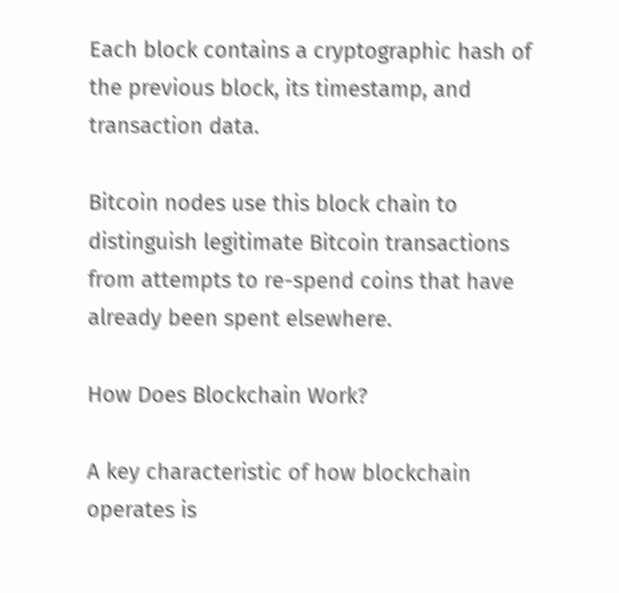Each block contains a cryptographic hash of the previous block, its timestamp, and transaction data.

Bitcoin nodes use this block chain to distinguish legitimate Bitcoin transactions from attempts to re-spend coins that have already been spent elsewhere.

How Does Blockchain Work?

A key characteristic of how blockchain operates is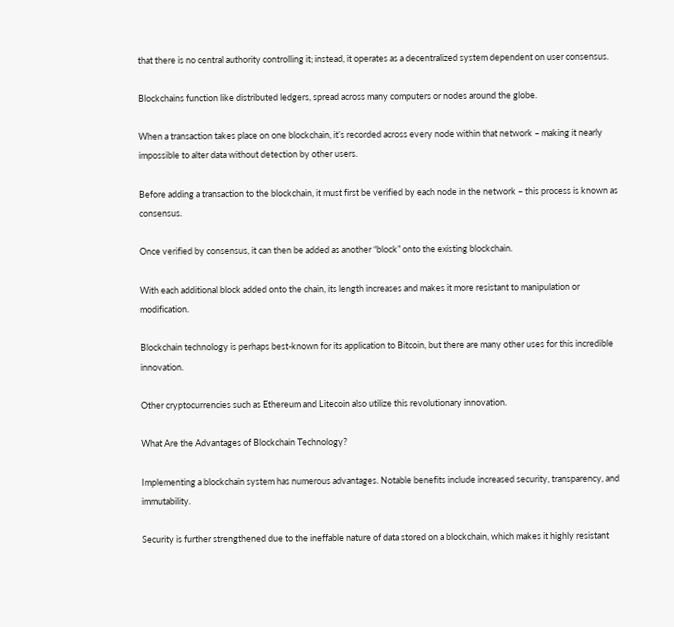that there is no central authority controlling it; instead, it operates as a decentralized system dependent on user consensus.

Blockchains function like distributed ledgers, spread across many computers or nodes around the globe.

When a transaction takes place on one blockchain, it’s recorded across every node within that network – making it nearly impossible to alter data without detection by other users.

Before adding a transaction to the blockchain, it must first be verified by each node in the network – this process is known as consensus.

Once verified by consensus, it can then be added as another “block” onto the existing blockchain.

With each additional block added onto the chain, its length increases and makes it more resistant to manipulation or modification.

Blockchain technology is perhaps best-known for its application to Bitcoin, but there are many other uses for this incredible innovation.

Other cryptocurrencies such as Ethereum and Litecoin also utilize this revolutionary innovation.

What Are the Advantages of Blockchain Technology?

Implementing a blockchain system has numerous advantages. Notable benefits include increased security, transparency, and immutability.

Security is further strengthened due to the ineffable nature of data stored on a blockchain, which makes it highly resistant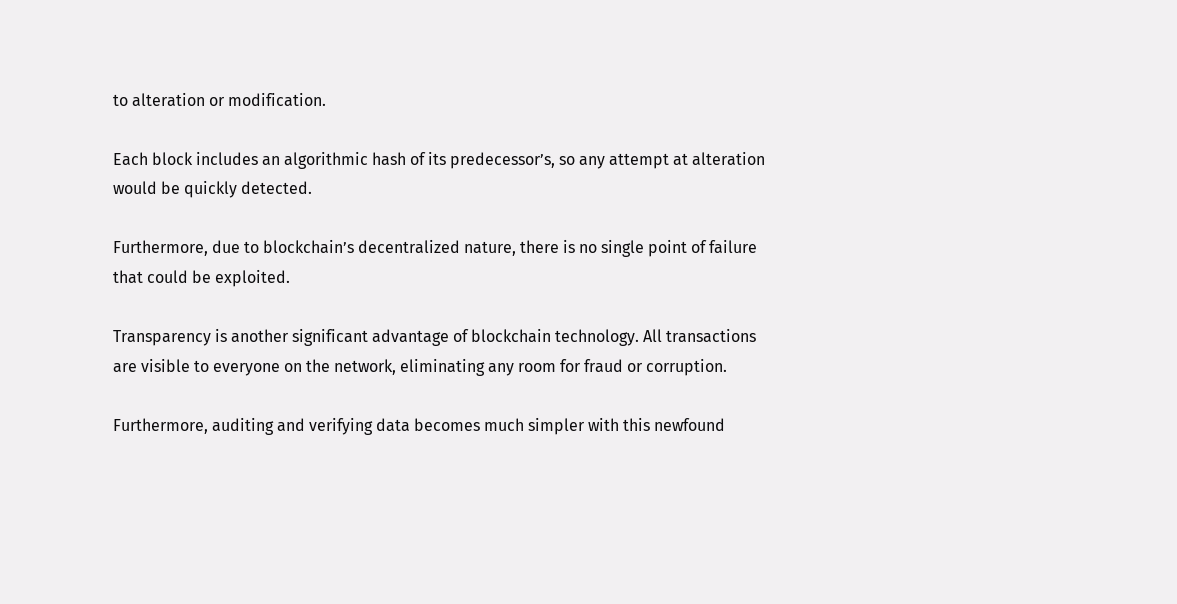to alteration or modification.

Each block includes an algorithmic hash of its predecessor’s, so any attempt at alteration would be quickly detected.

Furthermore, due to blockchain’s decentralized nature, there is no single point of failure that could be exploited.

Transparency is another significant advantage of blockchain technology. All transactions are visible to everyone on the network, eliminating any room for fraud or corruption.

Furthermore, auditing and verifying data becomes much simpler with this newfound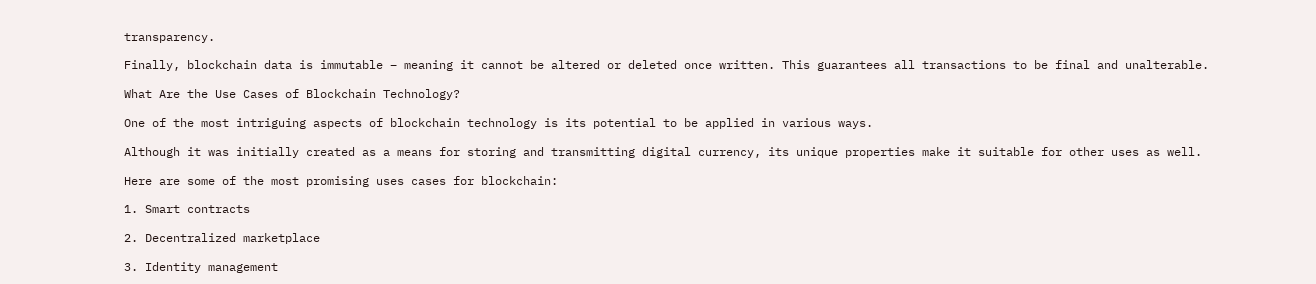transparency.

Finally, blockchain data is immutable – meaning it cannot be altered or deleted once written. This guarantees all transactions to be final and unalterable.

What Are the Use Cases of Blockchain Technology?

One of the most intriguing aspects of blockchain technology is its potential to be applied in various ways.

Although it was initially created as a means for storing and transmitting digital currency, its unique properties make it suitable for other uses as well.

Here are some of the most promising uses cases for blockchain:

1. Smart contracts

2. Decentralized marketplace

3. Identity management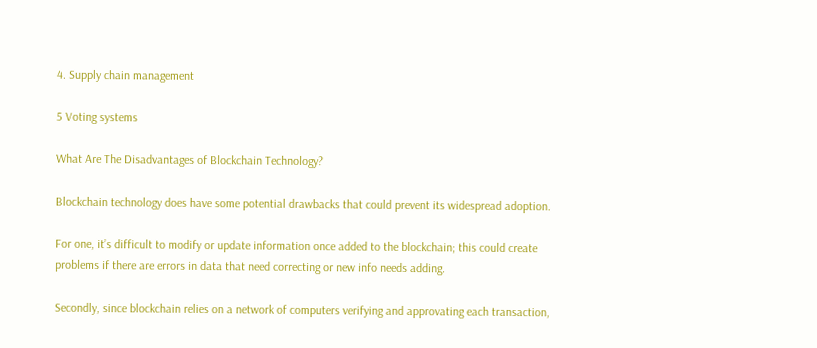4. Supply chain management

5 Voting systems

What Are The Disadvantages of Blockchain Technology?

Blockchain technology does have some potential drawbacks that could prevent its widespread adoption.

For one, it’s difficult to modify or update information once added to the blockchain; this could create problems if there are errors in data that need correcting or new info needs adding.

Secondly, since blockchain relies on a network of computers verifying and approvating each transaction,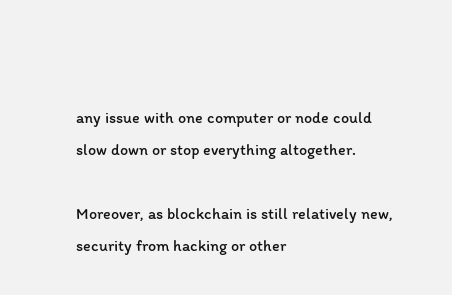any issue with one computer or node could slow down or stop everything altogether.

Moreover, as blockchain is still relatively new, security from hacking or other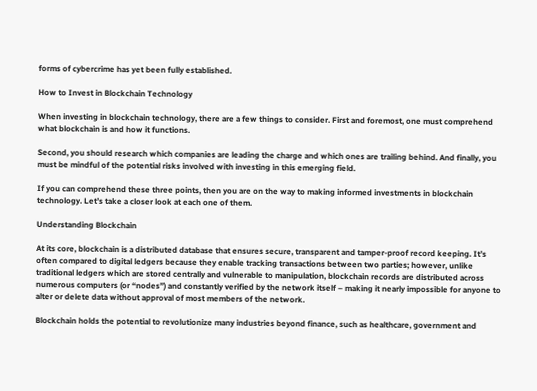forms of cybercrime has yet been fully established.

How to Invest in Blockchain Technology

When investing in blockchain technology, there are a few things to consider. First and foremost, one must comprehend what blockchain is and how it functions.

Second, you should research which companies are leading the charge and which ones are trailing behind. And finally, you must be mindful of the potential risks involved with investing in this emerging field.

If you can comprehend these three points, then you are on the way to making informed investments in blockchain technology. Let’s take a closer look at each one of them.

Understanding Blockchain

At its core, blockchain is a distributed database that ensures secure, transparent and tamper-proof record keeping. It’s often compared to digital ledgers because they enable tracking transactions between two parties; however, unlike traditional ledgers which are stored centrally and vulnerable to manipulation, blockchain records are distributed across numerous computers (or “nodes”) and constantly verified by the network itself – making it nearly impossible for anyone to alter or delete data without approval of most members of the network.

Blockchain holds the potential to revolutionize many industries beyond finance, such as healthcare, government and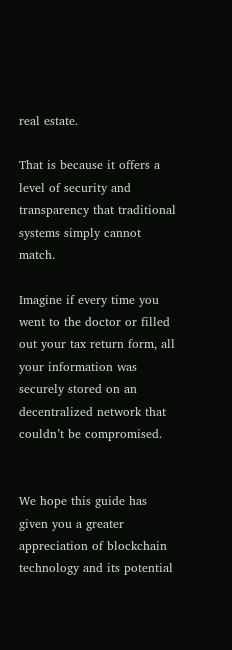real estate.

That is because it offers a level of security and transparency that traditional systems simply cannot match.

Imagine if every time you went to the doctor or filled out your tax return form, all your information was securely stored on an decentralized network that couldn’t be compromised.


We hope this guide has given you a greater appreciation of blockchain technology and its potential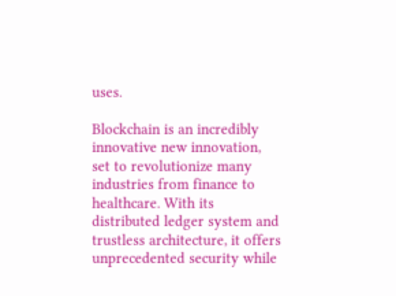uses.

Blockchain is an incredibly innovative new innovation, set to revolutionize many industries from finance to healthcare. With its distributed ledger system and trustless architecture, it offers unprecedented security while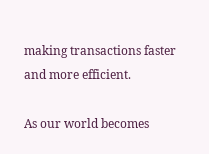making transactions faster and more efficient.

As our world becomes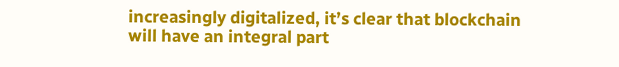increasingly digitalized, it’s clear that blockchain will have an integral part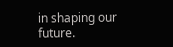in shaping our future.